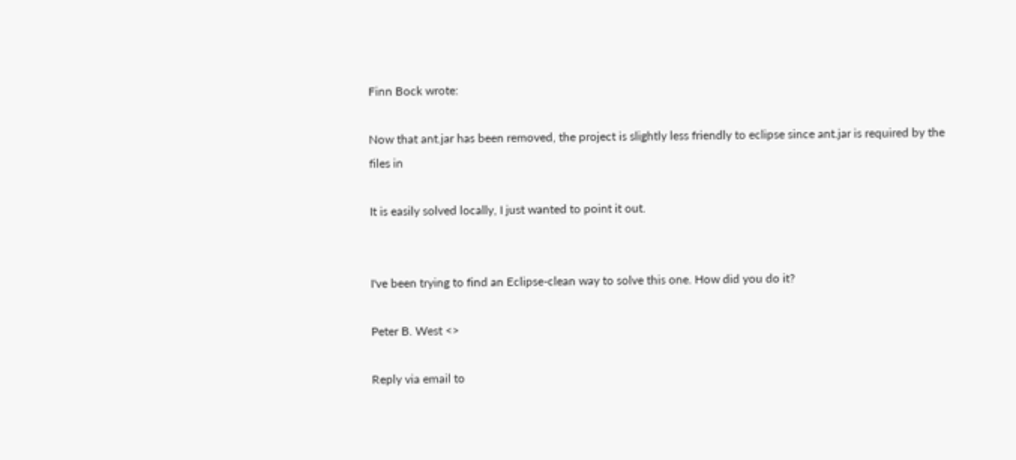Finn Bock wrote:

Now that ant.jar has been removed, the project is slightly less friendly to eclipse since ant.jar is required by the files in

It is easily solved locally, I just wanted to point it out.


I've been trying to find an Eclipse-clean way to solve this one. How did you do it?

Peter B. West <>

Reply via email to